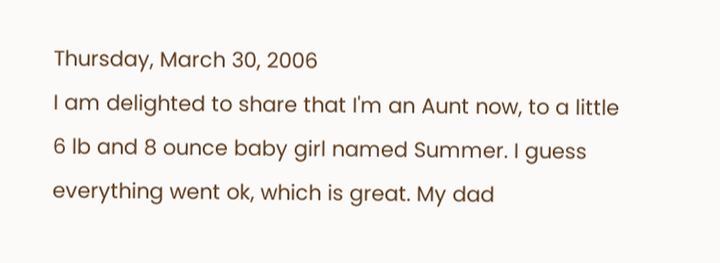Thursday, March 30, 2006
I am delighted to share that I'm an Aunt now, to a little 6 lb and 8 ounce baby girl named Summer. I guess everything went ok, which is great. My dad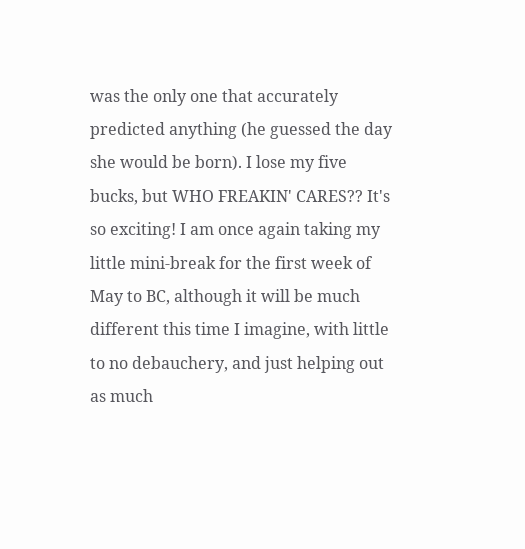was the only one that accurately predicted anything (he guessed the day she would be born). I lose my five bucks, but WHO FREAKIN' CARES?? It's so exciting! I am once again taking my little mini-break for the first week of May to BC, although it will be much different this time I imagine, with little to no debauchery, and just helping out as much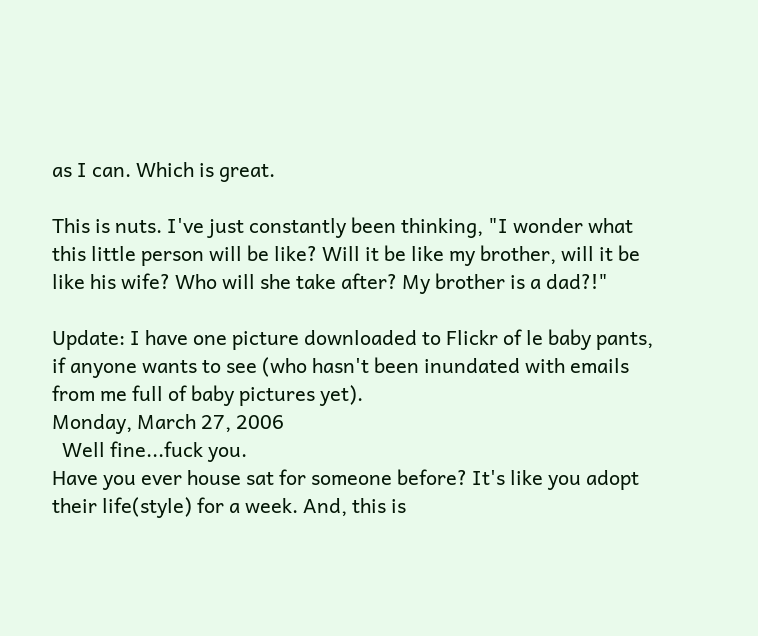as I can. Which is great.

This is nuts. I've just constantly been thinking, "I wonder what this little person will be like? Will it be like my brother, will it be like his wife? Who will she take after? My brother is a dad?!"

Update: I have one picture downloaded to Flickr of le baby pants, if anyone wants to see (who hasn't been inundated with emails from me full of baby pictures yet).
Monday, March 27, 2006
  Well fine...fuck you.
Have you ever house sat for someone before? It's like you adopt their life(style) for a week. And, this is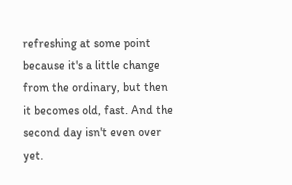refreshing at some point because it's a little change from the ordinary, but then it becomes old, fast. And the second day isn't even over yet.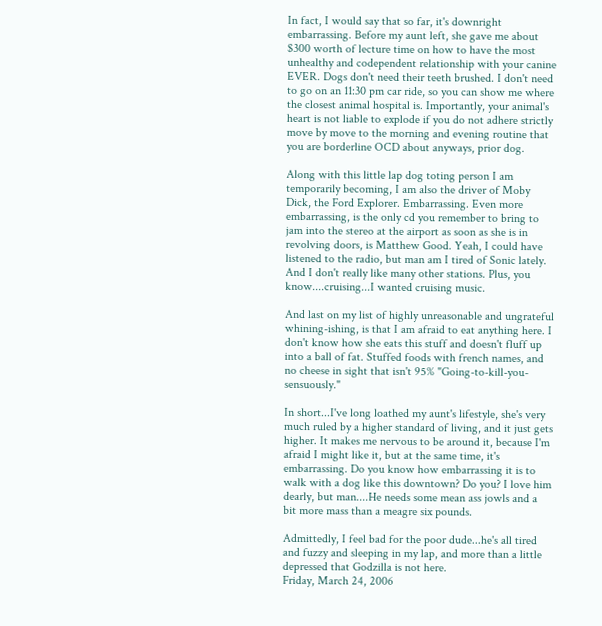In fact, I would say that so far, it's downright embarrassing. Before my aunt left, she gave me about $300 worth of lecture time on how to have the most unhealthy and codependent relationship with your canine EVER. Dogs don't need their teeth brushed. I don't need to go on an 11:30 pm car ride, so you can show me where the closest animal hospital is. Importantly, your animal's heart is not liable to explode if you do not adhere strictly move by move to the morning and evening routine that you are borderline OCD about anyways, prior dog.

Along with this little lap dog toting person I am temporarily becoming, I am also the driver of Moby Dick, the Ford Explorer. Embarrassing. Even more embarrassing, is the only cd you remember to bring to jam into the stereo at the airport as soon as she is in revolving doors, is Matthew Good. Yeah, I could have listened to the radio, but man am I tired of Sonic lately. And I don't really like many other stations. Plus, you know....cruising...I wanted cruising music.

And last on my list of highly unreasonable and ungrateful whining-ishing, is that I am afraid to eat anything here. I don't know how she eats this stuff and doesn't fluff up into a ball of fat. Stuffed foods with french names, and no cheese in sight that isn't 95% "Going-to-kill-you-sensuously."

In short...I've long loathed my aunt's lifestyle, she's very much ruled by a higher standard of living, and it just gets higher. It makes me nervous to be around it, because I'm afraid I might like it, but at the same time, it's embarrassing. Do you know how embarrassing it is to walk with a dog like this downtown? Do you? I love him dearly, but man....He needs some mean ass jowls and a bit more mass than a meagre six pounds.

Admittedly, I feel bad for the poor dude...he's all tired and fuzzy and sleeping in my lap, and more than a little depressed that Godzilla is not here.
Friday, March 24, 2006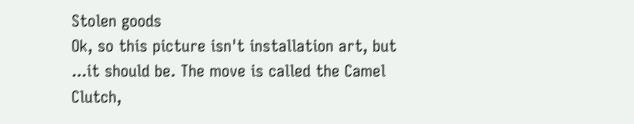Stolen goods
Ok, so this picture isn't installation art, but ...it should be. The move is called the Camel Clutch,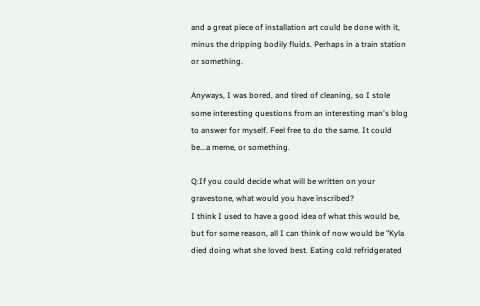and a great piece of installation art could be done with it, minus the dripping bodily fluids. Perhaps in a train station or something.

Anyways, I was bored, and tired of cleaning, so I stole some interesting questions from an interesting man's blog to answer for myself. Feel free to do the same. It could be...a meme, or something.

Q:If you could decide what will be written on your gravestone, what would you have inscribed?
I think I used to have a good idea of what this would be, but for some reason, all I can think of now would be "Kyla died doing what she loved best. Eating cold refridgerated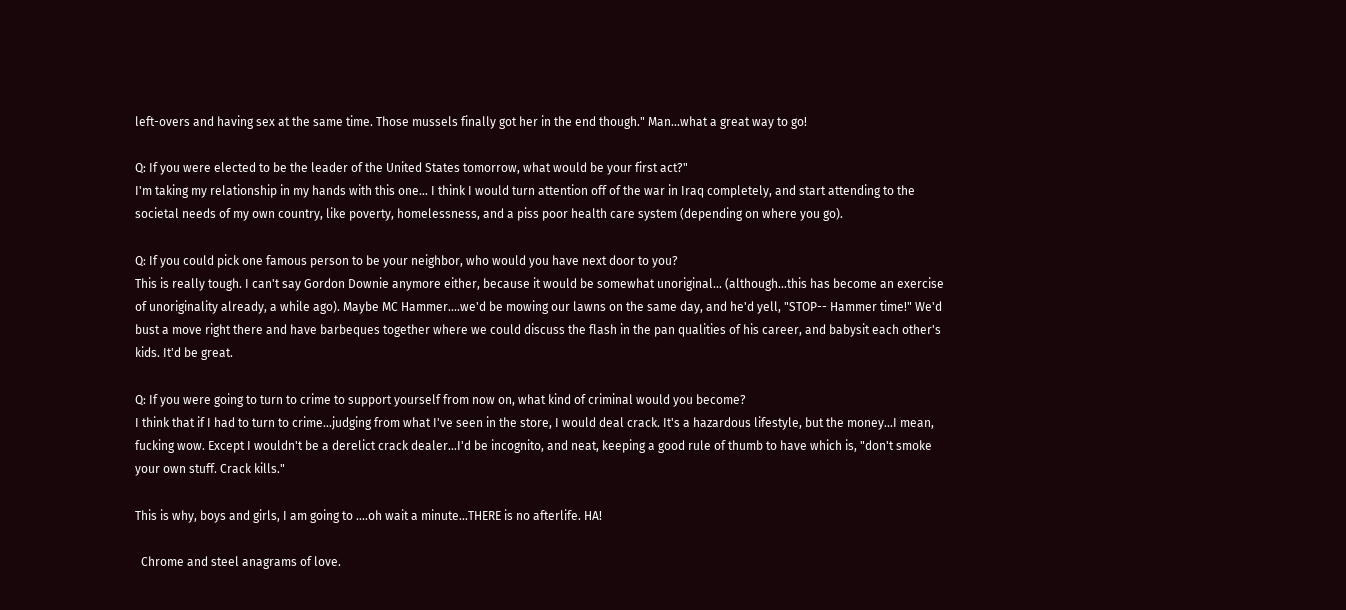left-overs and having sex at the same time. Those mussels finally got her in the end though." Man...what a great way to go!

Q: If you were elected to be the leader of the United States tomorrow, what would be your first act?"
I'm taking my relationship in my hands with this one... I think I would turn attention off of the war in Iraq completely, and start attending to the societal needs of my own country, like poverty, homelessness, and a piss poor health care system (depending on where you go).

Q: If you could pick one famous person to be your neighbor, who would you have next door to you?
This is really tough. I can't say Gordon Downie anymore either, because it would be somewhat unoriginal... (although...this has become an exercise of unoriginality already, a while ago). Maybe MC Hammer....we'd be mowing our lawns on the same day, and he'd yell, "STOP-- Hammer time!" We'd bust a move right there and have barbeques together where we could discuss the flash in the pan qualities of his career, and babysit each other's kids. It'd be great.

Q: If you were going to turn to crime to support yourself from now on, what kind of criminal would you become?
I think that if I had to turn to crime...judging from what I've seen in the store, I would deal crack. It's a hazardous lifestyle, but the money...I mean, fucking wow. Except I wouldn't be a derelict crack dealer...I'd be incognito, and neat, keeping a good rule of thumb to have which is, "don't smoke your own stuff. Crack kills."

This is why, boys and girls, I am going to ....oh wait a minute...THERE is no afterlife. HA!

  Chrome and steel anagrams of love.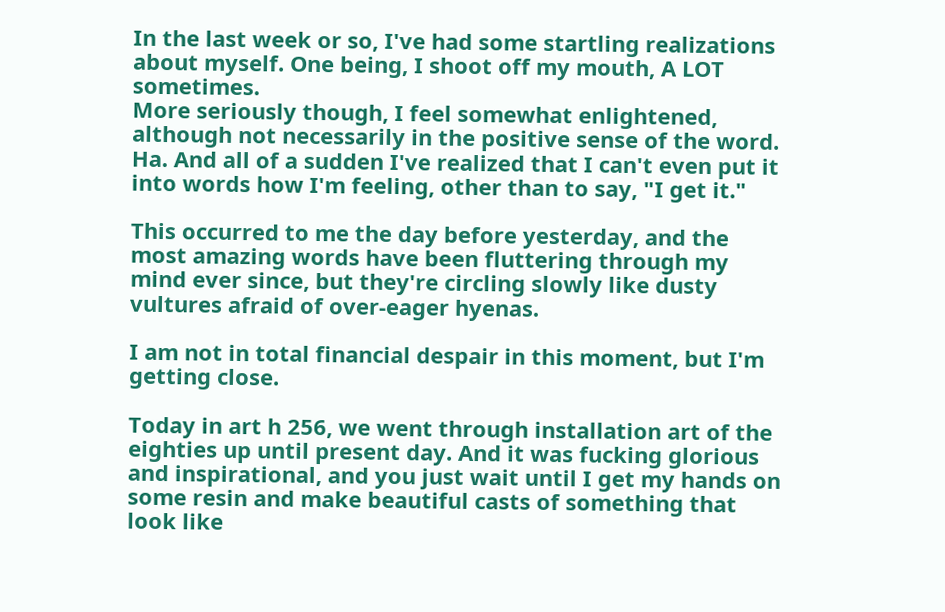In the last week or so, I've had some startling realizations about myself. One being, I shoot off my mouth, A LOT sometimes.
More seriously though, I feel somewhat enlightened, although not necessarily in the positive sense of the word. Ha. And all of a sudden I've realized that I can't even put it into words how I'm feeling, other than to say, "I get it."

This occurred to me the day before yesterday, and the most amazing words have been fluttering through my mind ever since, but they're circling slowly like dusty vultures afraid of over-eager hyenas.

I am not in total financial despair in this moment, but I'm getting close.

Today in art h 256, we went through installation art of the eighties up until present day. And it was fucking glorious and inspirational, and you just wait until I get my hands on some resin and make beautiful casts of something that look like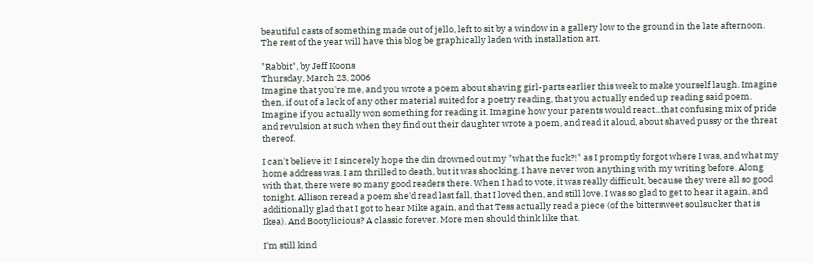beautiful casts of something made out of jello, left to sit by a window in a gallery low to the ground in the late afternoon. The rest of the year will have this blog be graphically laden with installation art.

"Rabbit", by Jeff Koons
Thursday, March 23, 2006
Imagine that you're me, and you wrote a poem about shaving girl-parts earlier this week to make yourself laugh. Imagine then, if out of a lack of any other material suited for a poetry reading, that you actually ended up reading said poem. Imagine if you actually won something for reading it. Imagine how your parents would react...that confusing mix of pride and revulsion at such when they find out their daughter wrote a poem, and read it aloud, about shaved pussy or the threat thereof.

I can't believe it! I sincerely hope the din drowned out my "what the fuck?!" as I promptly forgot where I was, and what my home address was. I am thrilled to death, but it was shocking. I have never won anything with my writing before. Along with that, there were so many good readers there. When I had to vote, it was really difficult, because they were all so good tonight. Allison reread a poem she'd read last fall, that I loved then, and still love. I was so glad to get to hear it again, and additionally glad that I got to hear Mike again, and that Tess actually read a piece (of the bittersweet soulsucker that is Ikea). And Bootylicious? A classic forever. More men should think like that.

I'm still kind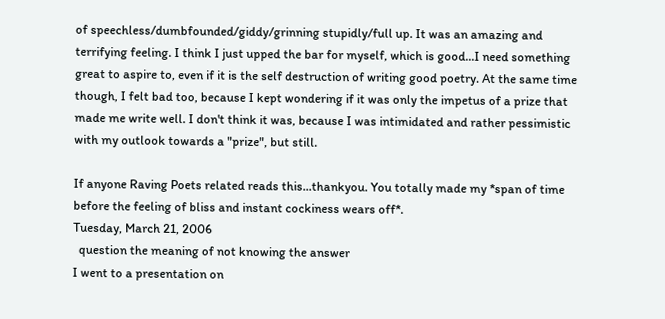of speechless/dumbfounded/giddy/grinning stupidly/full up. It was an amazing and terrifying feeling. I think I just upped the bar for myself, which is good...I need something great to aspire to, even if it is the self destruction of writing good poetry. At the same time though, I felt bad too, because I kept wondering if it was only the impetus of a prize that made me write well. I don't think it was, because I was intimidated and rather pessimistic with my outlook towards a "prize", but still.

If anyone Raving Poets related reads this...thankyou. You totally made my *span of time before the feeling of bliss and instant cockiness wears off*.
Tuesday, March 21, 2006
  question the meaning of not knowing the answer
I went to a presentation on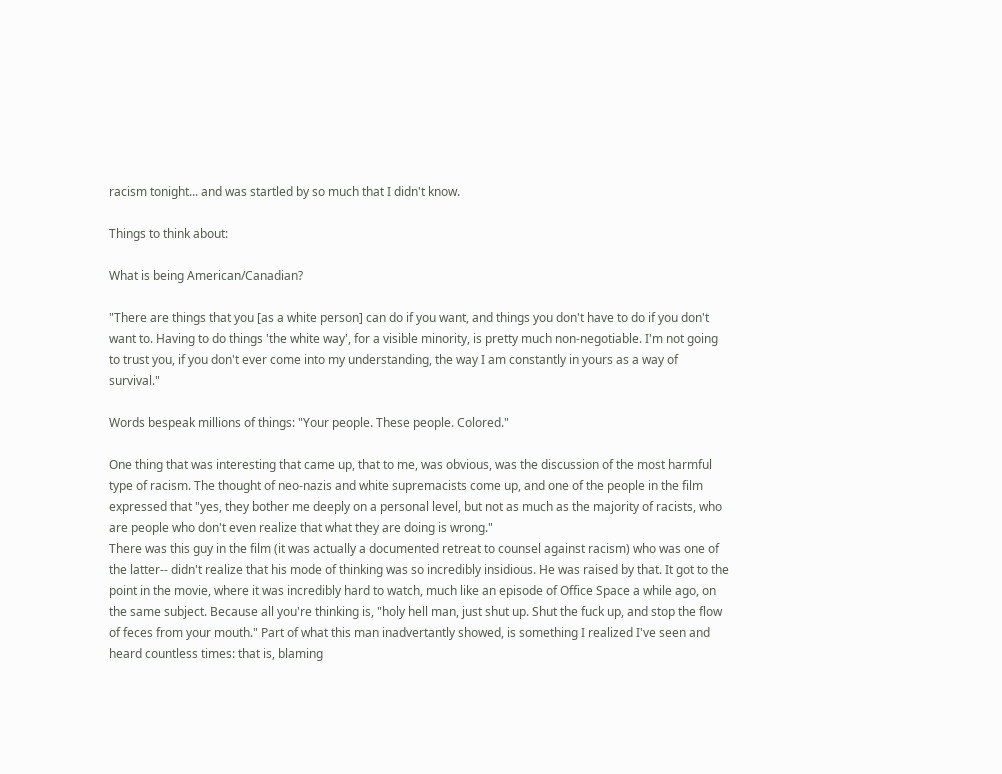racism tonight... and was startled by so much that I didn't know.

Things to think about:

What is being American/Canadian?

"There are things that you [as a white person] can do if you want, and things you don't have to do if you don't want to. Having to do things 'the white way', for a visible minority, is pretty much non-negotiable. I'm not going to trust you, if you don't ever come into my understanding, the way I am constantly in yours as a way of survival."

Words bespeak millions of things: "Your people. These people. Colored."

One thing that was interesting that came up, that to me, was obvious, was the discussion of the most harmful type of racism. The thought of neo-nazis and white supremacists come up, and one of the people in the film expressed that "yes, they bother me deeply on a personal level, but not as much as the majority of racists, who are people who don't even realize that what they are doing is wrong."
There was this guy in the film (it was actually a documented retreat to counsel against racism) who was one of the latter-- didn't realize that his mode of thinking was so incredibly insidious. He was raised by that. It got to the point in the movie, where it was incredibly hard to watch, much like an episode of Office Space a while ago, on the same subject. Because all you're thinking is, "holy hell man, just shut up. Shut the fuck up, and stop the flow of feces from your mouth." Part of what this man inadvertantly showed, is something I realized I've seen and heard countless times: that is, blaming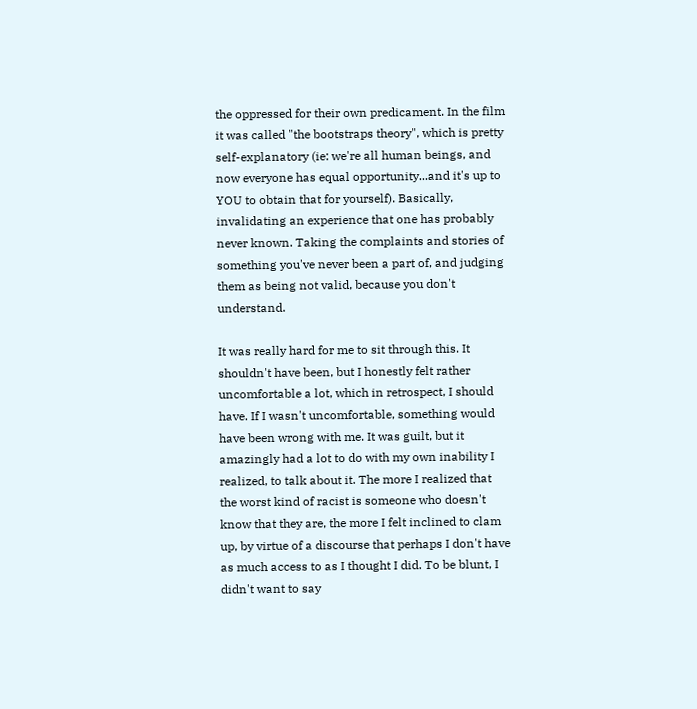the oppressed for their own predicament. In the film it was called "the bootstraps theory", which is pretty self-explanatory (ie: we're all human beings, and now everyone has equal opportunity...and it's up to YOU to obtain that for yourself). Basically, invalidating an experience that one has probably never known. Taking the complaints and stories of something you've never been a part of, and judging them as being not valid, because you don't understand.

It was really hard for me to sit through this. It shouldn't have been, but I honestly felt rather uncomfortable a lot, which in retrospect, I should have. If I wasn't uncomfortable, something would have been wrong with me. It was guilt, but it amazingly had a lot to do with my own inability I realized, to talk about it. The more I realized that the worst kind of racist is someone who doesn't know that they are, the more I felt inclined to clam up, by virtue of a discourse that perhaps I don't have as much access to as I thought I did. To be blunt, I didn't want to say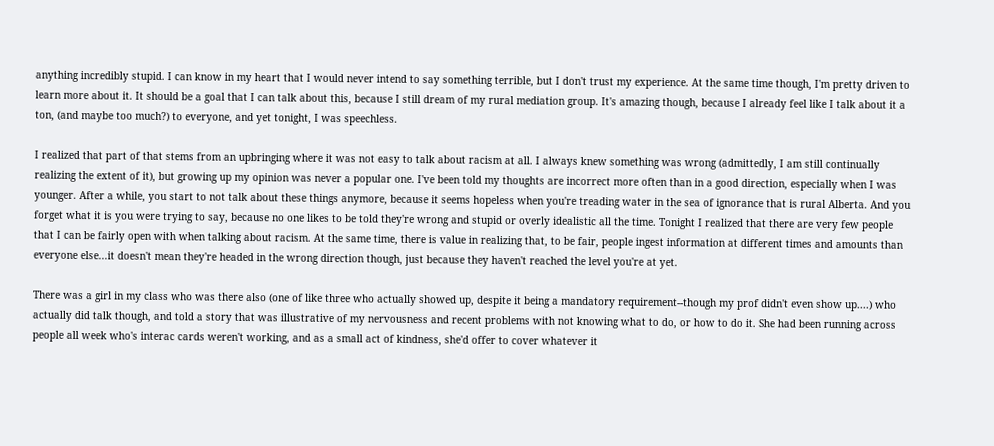anything incredibly stupid. I can know in my heart that I would never intend to say something terrible, but I don't trust my experience. At the same time though, I'm pretty driven to learn more about it. It should be a goal that I can talk about this, because I still dream of my rural mediation group. It's amazing though, because I already feel like I talk about it a ton, (and maybe too much?) to everyone, and yet tonight, I was speechless.

I realized that part of that stems from an upbringing where it was not easy to talk about racism at all. I always knew something was wrong (admittedly, I am still continually realizing the extent of it), but growing up my opinion was never a popular one. I've been told my thoughts are incorrect more often than in a good direction, especially when I was younger. After a while, you start to not talk about these things anymore, because it seems hopeless when you're treading water in the sea of ignorance that is rural Alberta. And you forget what it is you were trying to say, because no one likes to be told they're wrong and stupid or overly idealistic all the time. Tonight I realized that there are very few people that I can be fairly open with when talking about racism. At the same time, there is value in realizing that, to be fair, people ingest information at different times and amounts than everyone else...it doesn't mean they're headed in the wrong direction though, just because they haven't reached the level you're at yet.

There was a girl in my class who was there also (one of like three who actually showed up, despite it being a mandatory requirement--though my prof didn't even show up....) who actually did talk though, and told a story that was illustrative of my nervousness and recent problems with not knowing what to do, or how to do it. She had been running across people all week who's interac cards weren't working, and as a small act of kindness, she'd offer to cover whatever it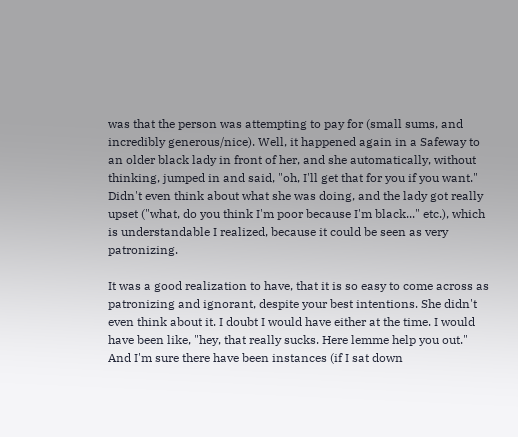was that the person was attempting to pay for (small sums, and incredibly generous/nice). Well, it happened again in a Safeway to an older black lady in front of her, and she automatically, without thinking, jumped in and said, "oh, I'll get that for you if you want." Didn't even think about what she was doing, and the lady got really upset ("what, do you think I'm poor because I'm black..." etc.), which is understandable I realized, because it could be seen as very patronizing.

It was a good realization to have, that it is so easy to come across as patronizing and ignorant, despite your best intentions. She didn't even think about it. I doubt I would have either at the time. I would have been like, "hey, that really sucks. Here lemme help you out." And I'm sure there have been instances (if I sat down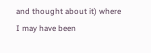and thought about it) where I may have been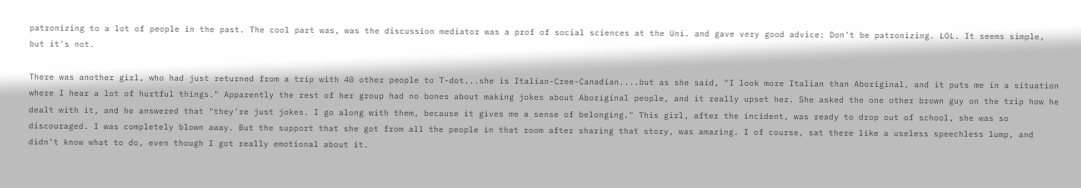patronizing to a lot of people in the past. The cool part was, was the discussion mediator was a prof of social sciences at the Uni. and gave very good advice: Don't be patronizing. LOL. It seems simple, but it's not.

There was another girl, who had just returned from a trip with 40 other people to T-dot...she is Italian-Cree-Canadian....but as she said, "I look more Italian than Aboriginal, and it puts me in a situation where I hear a lot of hurtful things." Apparently the rest of her group had no bones about making jokes about Aboriginal people, and it really upset her. She asked the one other brown guy on the trip how he dealt with it, and he answered that "they're just jokes. I go along with them, because it gives me a sense of belonging." This girl, after the incident, was ready to drop out of school, she was so discouraged. I was completely blown away. But the support that she got from all the people in that room after sharing that story, was amazing. I of course, sat there like a useless speechless lump, and didn't know what to do, even though I got really emotional about it.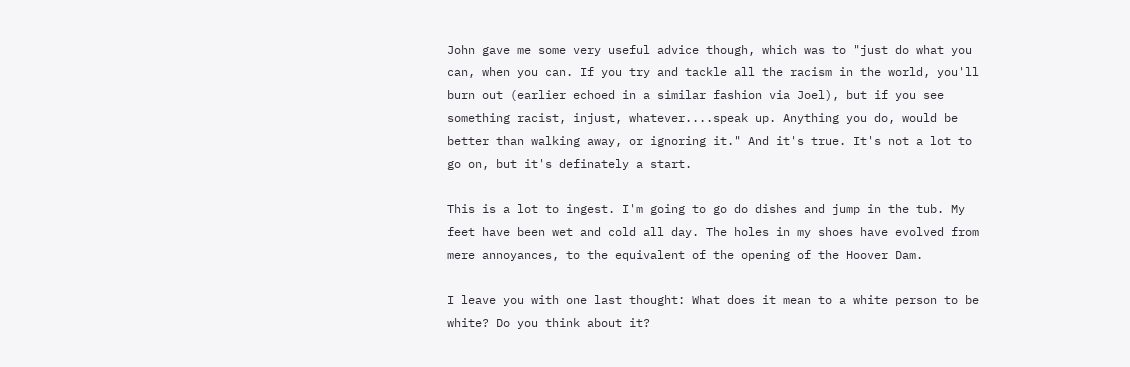John gave me some very useful advice though, which was to "just do what you can, when you can. If you try and tackle all the racism in the world, you'll burn out (earlier echoed in a similar fashion via Joel), but if you see something racist, injust, whatever....speak up. Anything you do, would be better than walking away, or ignoring it." And it's true. It's not a lot to go on, but it's definately a start.

This is a lot to ingest. I'm going to go do dishes and jump in the tub. My feet have been wet and cold all day. The holes in my shoes have evolved from mere annoyances, to the equivalent of the opening of the Hoover Dam.

I leave you with one last thought: What does it mean to a white person to be white? Do you think about it?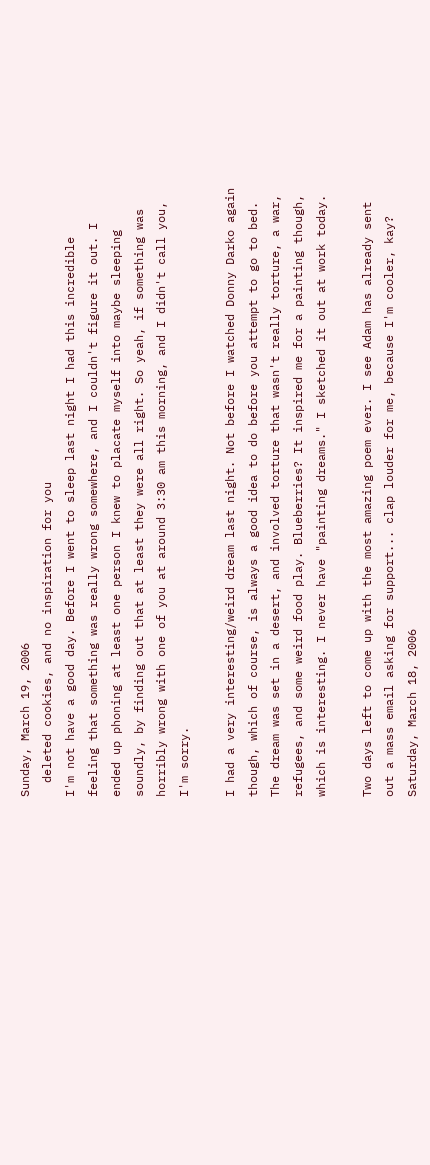Sunday, March 19, 2006
  deleted cookies, and no inspiration for you
I'm not have a good day. Before I went to sleep last night I had this incredible feeling that something was really wrong somewhere, and I couldn't figure it out. I ended up phoning at least one person I knew to placate myself into maybe sleeping soundly, by finding out that at least they were all right. So yeah, if something was horribly wrong with one of you at around 3:30 am this morning, and I didn't call you, I'm sorry.

I had a very interesting/weird dream last night. Not before I watched Donny Darko again though, which of course, is always a good idea to do before you attempt to go to bed. The dream was set in a desert, and involved torture that wasn't really torture, a war, refugees, and some weird food play. Blueberries? It inspired me for a painting though, which is interesting. I never have "painting dreams." I sketched it out at work today.

Two days left to come up with the most amazing poem ever. I see Adam has already sent out a mass email asking for support... clap louder for me, because I'm cooler, kay?
Saturday, March 18, 2006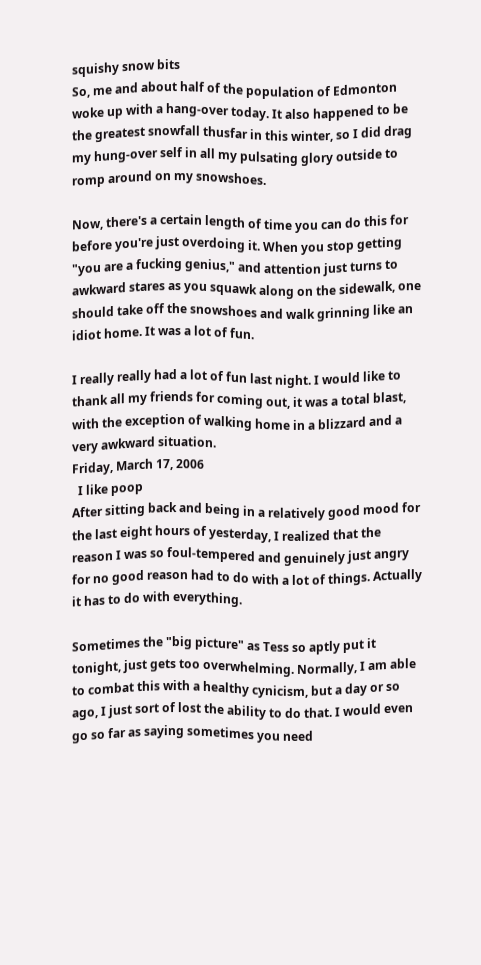squishy snow bits
So, me and about half of the population of Edmonton woke up with a hang-over today. It also happened to be the greatest snowfall thusfar in this winter, so I did drag my hung-over self in all my pulsating glory outside to romp around on my snowshoes.

Now, there's a certain length of time you can do this for before you're just overdoing it. When you stop getting "you are a fucking genius," and attention just turns to awkward stares as you squawk along on the sidewalk, one should take off the snowshoes and walk grinning like an idiot home. It was a lot of fun.

I really really had a lot of fun last night. I would like to thank all my friends for coming out, it was a total blast, with the exception of walking home in a blizzard and a very awkward situation.
Friday, March 17, 2006
  I like poop
After sitting back and being in a relatively good mood for the last eight hours of yesterday, I realized that the reason I was so foul-tempered and genuinely just angry for no good reason had to do with a lot of things. Actually it has to do with everything.

Sometimes the "big picture" as Tess so aptly put it tonight, just gets too overwhelming. Normally, I am able to combat this with a healthy cynicism, but a day or so ago, I just sort of lost the ability to do that. I would even go so far as saying sometimes you need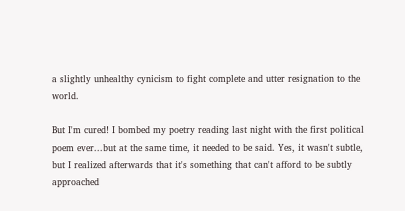a slightly unhealthy cynicism to fight complete and utter resignation to the world.

But I'm cured! I bombed my poetry reading last night with the first political poem ever...but at the same time, it needed to be said. Yes, it wasn't subtle, but I realized afterwards that it's something that can't afford to be subtly approached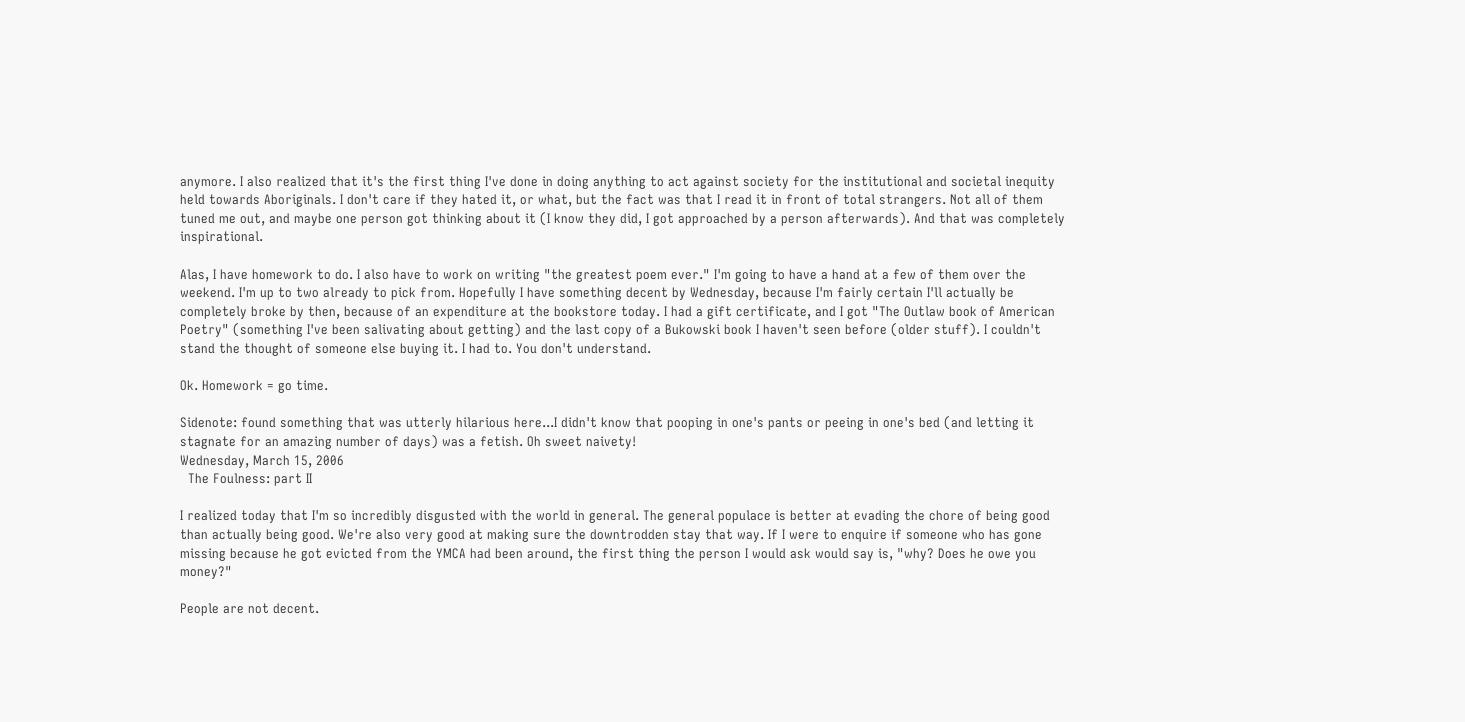anymore. I also realized that it's the first thing I've done in doing anything to act against society for the institutional and societal inequity held towards Aboriginals. I don't care if they hated it, or what, but the fact was that I read it in front of total strangers. Not all of them tuned me out, and maybe one person got thinking about it (I know they did, I got approached by a person afterwards). And that was completely inspirational.

Alas, I have homework to do. I also have to work on writing "the greatest poem ever." I'm going to have a hand at a few of them over the weekend. I'm up to two already to pick from. Hopefully I have something decent by Wednesday, because I'm fairly certain I'll actually be completely broke by then, because of an expenditure at the bookstore today. I had a gift certificate, and I got "The Outlaw book of American Poetry" (something I've been salivating about getting) and the last copy of a Bukowski book I haven't seen before (older stuff). I couldn't stand the thought of someone else buying it. I had to. You don't understand.

Ok. Homework = go time.

Sidenote: found something that was utterly hilarious here...I didn't know that pooping in one's pants or peeing in one's bed (and letting it stagnate for an amazing number of days) was a fetish. Oh sweet naivety!
Wednesday, March 15, 2006
  The Foulness: part II

I realized today that I'm so incredibly disgusted with the world in general. The general populace is better at evading the chore of being good than actually being good. We're also very good at making sure the downtrodden stay that way. If I were to enquire if someone who has gone missing because he got evicted from the YMCA had been around, the first thing the person I would ask would say is, "why? Does he owe you money?"

People are not decent.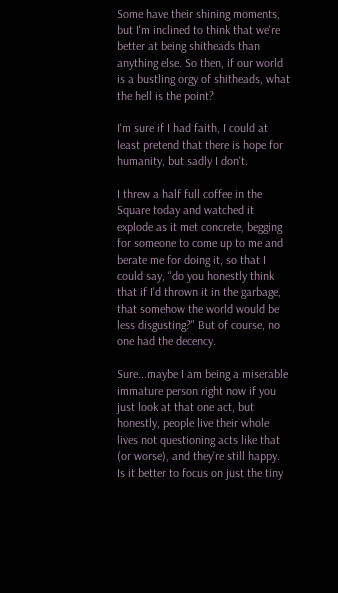Some have their shining moments, but I'm inclined to think that we're better at being shitheads than anything else. So then, if our world is a bustling orgy of shitheads, what the hell is the point?

I'm sure if I had faith, I could at least pretend that there is hope for humanity, but sadly I don't.

I threw a half full coffee in the Square today and watched it explode as it met concrete, begging for someone to come up to me and berate me for doing it, so that I could say, "do you honestly think that if I'd thrown it in the garbage, that somehow the world would be less disgusting?" But of course, no one had the decency.

Sure...maybe I am being a miserable immature person right now if you just look at that one act, but honestly, people live their whole lives not questioning acts like that (or worse), and they're still happy. Is it better to focus on just the tiny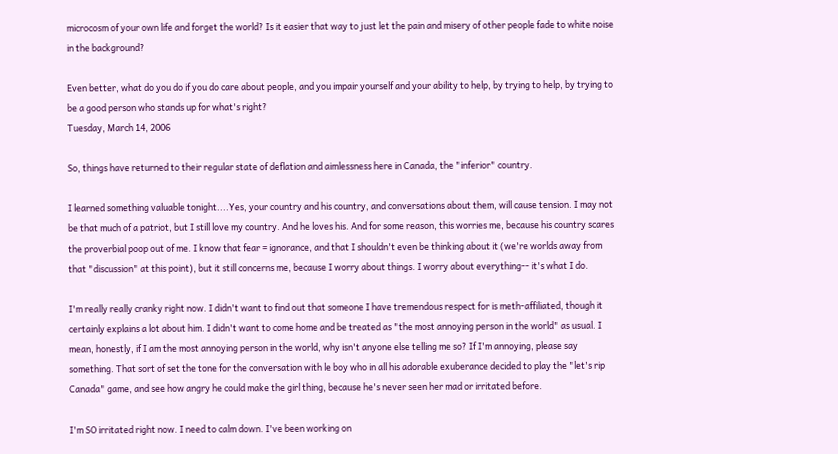microcosm of your own life and forget the world? Is it easier that way to just let the pain and misery of other people fade to white noise in the background?

Even better, what do you do if you do care about people, and you impair yourself and your ability to help, by trying to help, by trying to be a good person who stands up for what's right?
Tuesday, March 14, 2006

So, things have returned to their regular state of deflation and aimlessness here in Canada, the "inferior" country.

I learned something valuable tonight....Yes, your country and his country, and conversations about them, will cause tension. I may not be that much of a patriot, but I still love my country. And he loves his. And for some reason, this worries me, because his country scares the proverbial poop out of me. I know that fear = ignorance, and that I shouldn't even be thinking about it (we're worlds away from that "discussion" at this point), but it still concerns me, because I worry about things. I worry about everything-- it's what I do.

I'm really really cranky right now. I didn't want to find out that someone I have tremendous respect for is meth-affiliated, though it certainly explains a lot about him. I didn't want to come home and be treated as "the most annoying person in the world" as usual. I mean, honestly, if I am the most annoying person in the world, why isn't anyone else telling me so? If I'm annoying, please say something. That sort of set the tone for the conversation with le boy who in all his adorable exuberance decided to play the "let's rip Canada" game, and see how angry he could make the girl thing, because he's never seen her mad or irritated before.

I'm SO irritated right now. I need to calm down. I've been working on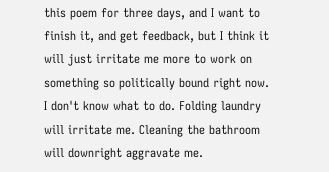this poem for three days, and I want to finish it, and get feedback, but I think it will just irritate me more to work on something so politically bound right now. I don't know what to do. Folding laundry will irritate me. Cleaning the bathroom will downright aggravate me.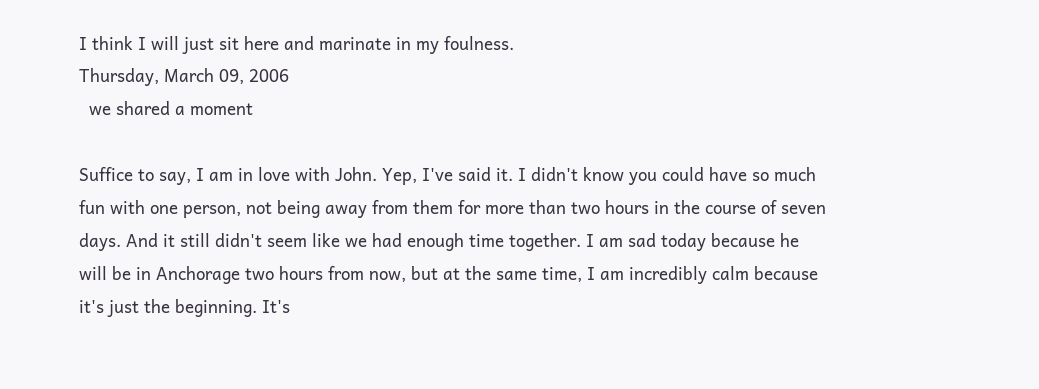I think I will just sit here and marinate in my foulness.
Thursday, March 09, 2006
  we shared a moment

Suffice to say, I am in love with John. Yep, I've said it. I didn't know you could have so much fun with one person, not being away from them for more than two hours in the course of seven days. And it still didn't seem like we had enough time together. I am sad today because he will be in Anchorage two hours from now, but at the same time, I am incredibly calm because it's just the beginning. It's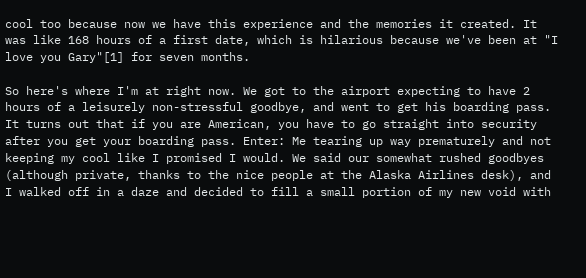cool too because now we have this experience and the memories it created. It was like 168 hours of a first date, which is hilarious because we've been at "I love you Gary"[1] for seven months.

So here's where I'm at right now. We got to the airport expecting to have 2 hours of a leisurely non-stressful goodbye, and went to get his boarding pass. It turns out that if you are American, you have to go straight into security after you get your boarding pass. Enter: Me tearing up way prematurely and not keeping my cool like I promised I would. We said our somewhat rushed goodbyes (although private, thanks to the nice people at the Alaska Airlines desk), and I walked off in a daze and decided to fill a small portion of my new void with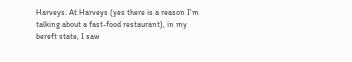Harveys. At Harveys (yes there is a reason I'm talking about a fast-food restaurant), in my bereft state, I saw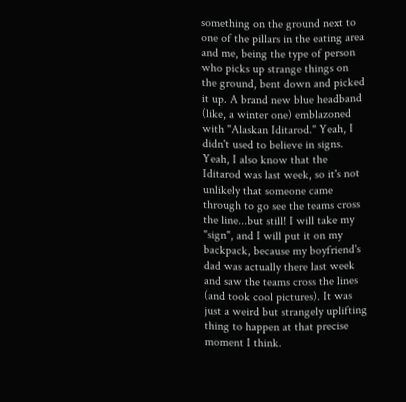something on the ground next to one of the pillars in the eating area and me, being the type of person who picks up strange things on the ground, bent down and picked it up. A brand new blue headband (like, a winter one) emblazoned with "Alaskan Iditarod." Yeah, I didn't used to believe in signs. Yeah, I also know that the Iditarod was last week, so it's not unlikely that someone came through to go see the teams cross the line...but still! I will take my "sign", and I will put it on my backpack, because my boyfriend's dad was actually there last week and saw the teams cross the lines (and took cool pictures). It was just a weird but strangely uplifting thing to happen at that precise moment I think.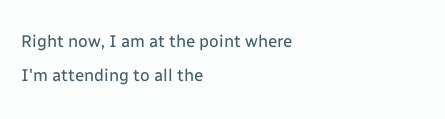Right now, I am at the point where I'm attending to all the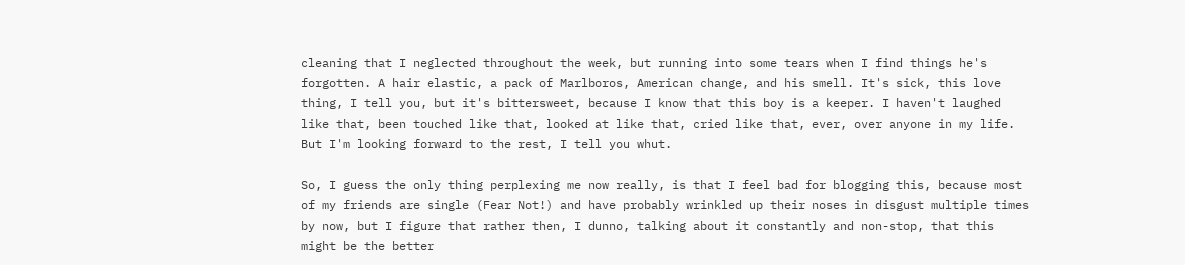cleaning that I neglected throughout the week, but running into some tears when I find things he's forgotten. A hair elastic, a pack of Marlboros, American change, and his smell. It's sick, this love thing, I tell you, but it's bittersweet, because I know that this boy is a keeper. I haven't laughed like that, been touched like that, looked at like that, cried like that, ever, over anyone in my life. But I'm looking forward to the rest, I tell you whut.

So, I guess the only thing perplexing me now really, is that I feel bad for blogging this, because most of my friends are single (Fear Not!) and have probably wrinkled up their noses in disgust multiple times by now, but I figure that rather then, I dunno, talking about it constantly and non-stop, that this might be the better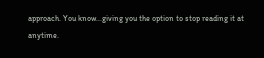approach. You know...giving you the option to stop reading it at anytime.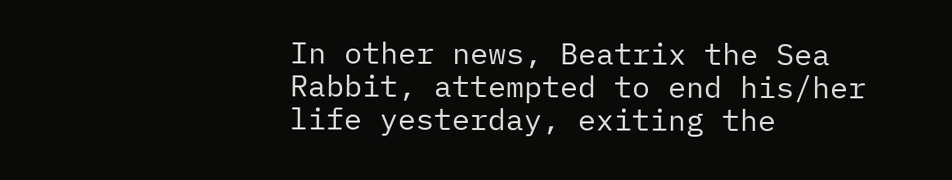In other news, Beatrix the Sea Rabbit, attempted to end his/her life yesterday, exiting the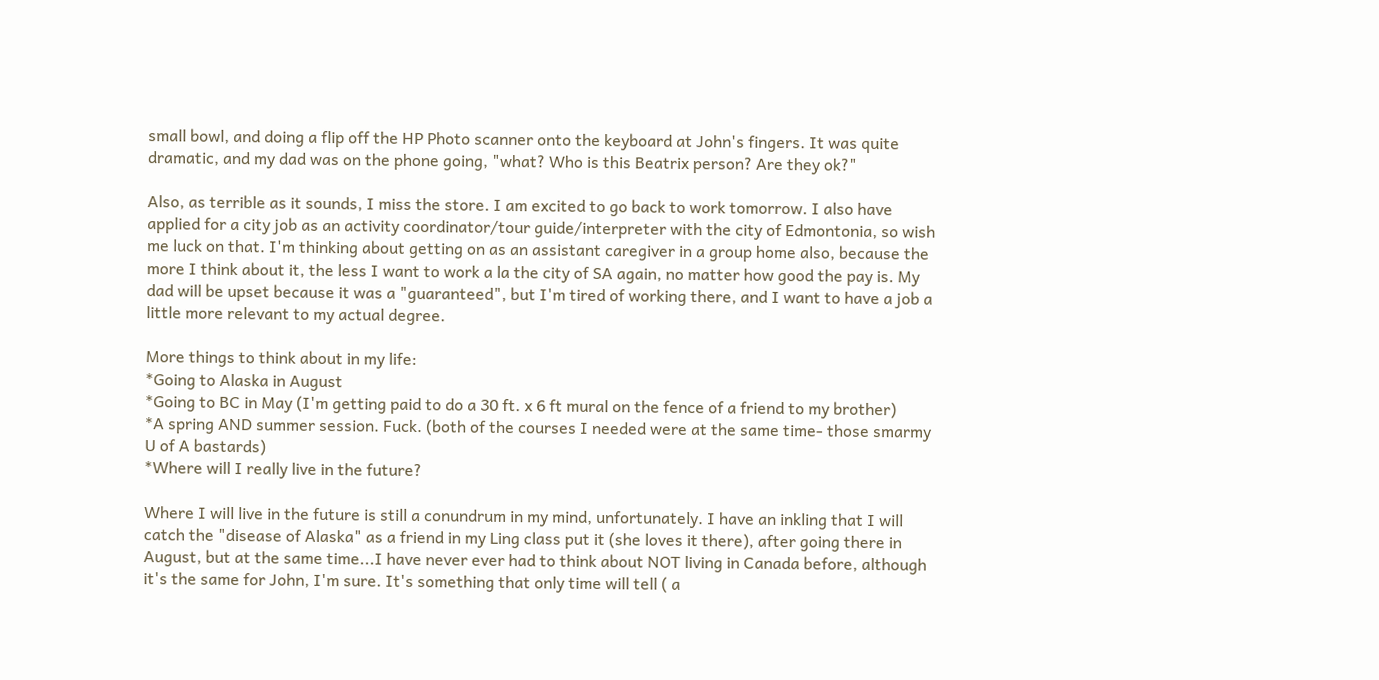small bowl, and doing a flip off the HP Photo scanner onto the keyboard at John's fingers. It was quite dramatic, and my dad was on the phone going, "what? Who is this Beatrix person? Are they ok?"

Also, as terrible as it sounds, I miss the store. I am excited to go back to work tomorrow. I also have applied for a city job as an activity coordinator/tour guide/interpreter with the city of Edmontonia, so wish me luck on that. I'm thinking about getting on as an assistant caregiver in a group home also, because the more I think about it, the less I want to work a la the city of SA again, no matter how good the pay is. My dad will be upset because it was a "guaranteed", but I'm tired of working there, and I want to have a job a little more relevant to my actual degree.

More things to think about in my life:
*Going to Alaska in August
*Going to BC in May (I'm getting paid to do a 30 ft. x 6 ft mural on the fence of a friend to my brother)
*A spring AND summer session. Fuck. (both of the courses I needed were at the same time- those smarmy U of A bastards)
*Where will I really live in the future?

Where I will live in the future is still a conundrum in my mind, unfortunately. I have an inkling that I will catch the "disease of Alaska" as a friend in my Ling class put it (she loves it there), after going there in August, but at the same time...I have never ever had to think about NOT living in Canada before, although it's the same for John, I'm sure. It's something that only time will tell ( a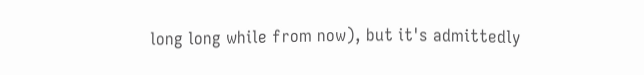long long while from now), but it's admittedly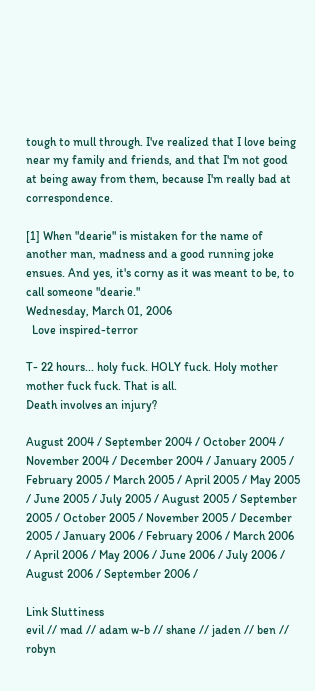tough to mull through. I've realized that I love being near my family and friends, and that I'm not good at being away from them, because I'm really bad at correspondence.

[1] When "dearie" is mistaken for the name of another man, madness and a good running joke ensues. And yes, it's corny as it was meant to be, to call someone "dearie."
Wednesday, March 01, 2006
  Love inspired-terror

T- 22 hours... holy fuck. HOLY fuck. Holy mother mother fuck fuck. That is all.
Death involves an injury?

August 2004 / September 2004 / October 2004 / November 2004 / December 2004 / January 2005 / February 2005 / March 2005 / April 2005 / May 2005 / June 2005 / July 2005 / August 2005 / September 2005 / October 2005 / November 2005 / December 2005 / January 2006 / February 2006 / March 2006 / April 2006 / May 2006 / June 2006 / July 2006 / August 2006 / September 2006 /

Link Sluttiness
evil // mad // adam w-b // shane // jaden // ben // robyn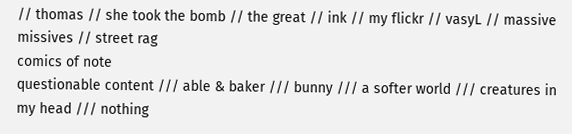// thomas // she took the bomb // the great // ink // my flickr // vasyL // massive missives // street rag
comics of note
questionable content /// able & baker /// bunny /// a softer world /// creatures in my head /// nothing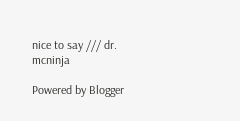nice to say /// dr. mcninja

Powered by Blogger